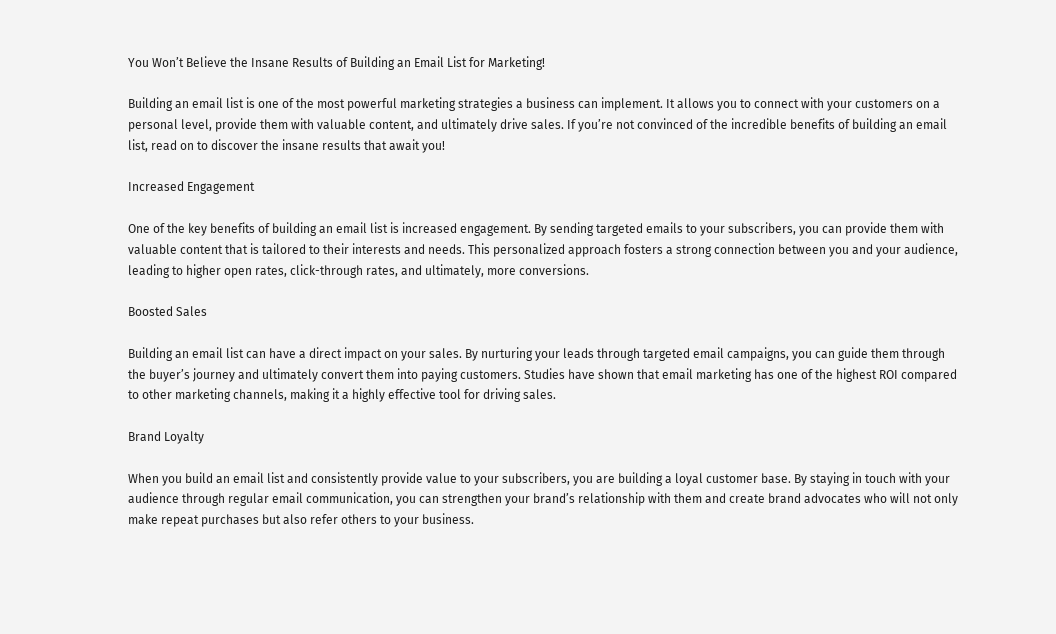You Won’t Believe the Insane Results of Building an Email List for Marketing!

Building an email list is one of the most powerful marketing strategies a business can implement. It allows you to connect with your customers on a personal level, provide them with valuable content, and ultimately drive sales. If you’re not convinced of the incredible benefits of building an email list, read on to discover the insane results that await you!

Increased Engagement

One of the key benefits of building an email list is increased engagement. By sending targeted emails to your subscribers, you can provide them with valuable content that is tailored to their interests and needs. This personalized approach fosters a strong connection between you and your audience, leading to higher open rates, click-through rates, and ultimately, more conversions.

Boosted Sales

Building an email list can have a direct impact on your sales. By nurturing your leads through targeted email campaigns, you can guide them through the buyer’s journey and ultimately convert them into paying customers. Studies have shown that email marketing has one of the highest ROI compared to other marketing channels, making it a highly effective tool for driving sales.

Brand Loyalty

When you build an email list and consistently provide value to your subscribers, you are building a loyal customer base. By staying in touch with your audience through regular email communication, you can strengthen your brand’s relationship with them and create brand advocates who will not only make repeat purchases but also refer others to your business.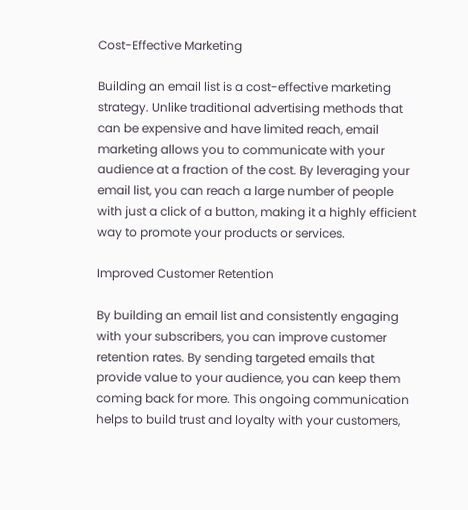Cost-Effective Marketing

Building an email list is a cost-effective marketing strategy. Unlike traditional advertising methods that can be expensive and have limited reach, email marketing allows you to communicate with your audience at a fraction of the cost. By leveraging your email list, you can reach a large number of people with just a click of a button, making it a highly efficient way to promote your products or services.

Improved Customer Retention

By building an email list and consistently engaging with your subscribers, you can improve customer retention rates. By sending targeted emails that provide value to your audience, you can keep them coming back for more. This ongoing communication helps to build trust and loyalty with your customers,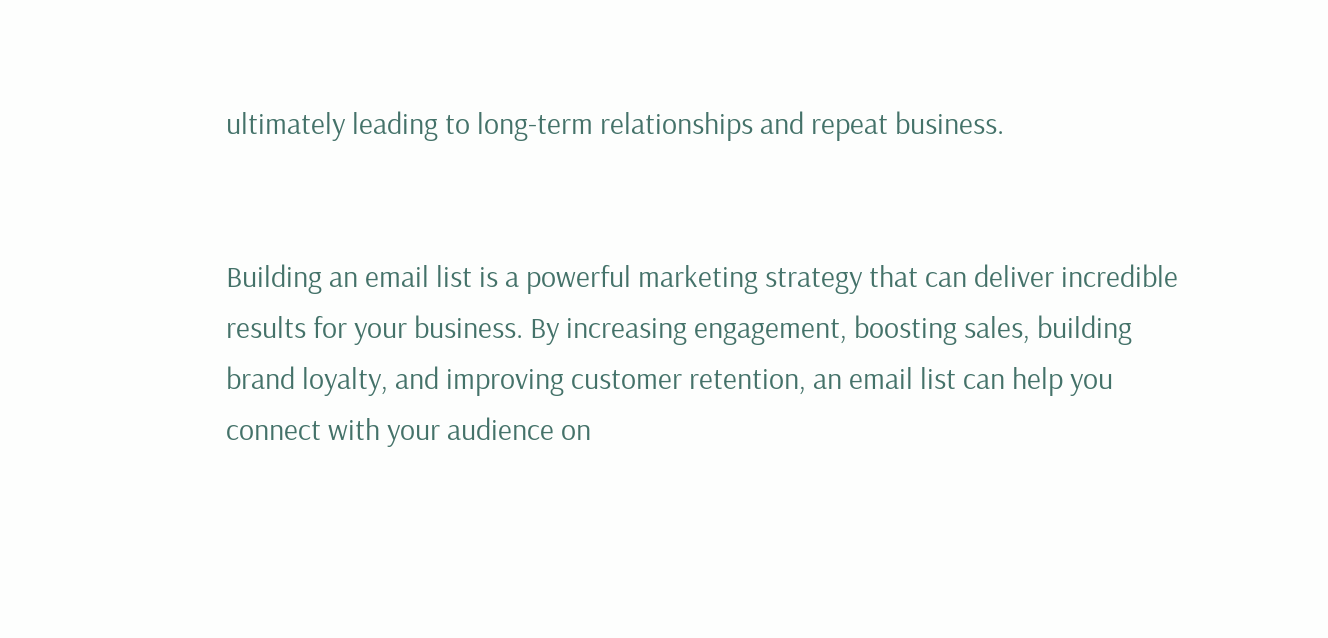ultimately leading to long-term relationships and repeat business.


Building an email list is a powerful marketing strategy that can deliver incredible results for your business. By increasing engagement, boosting sales, building brand loyalty, and improving customer retention, an email list can help you connect with your audience on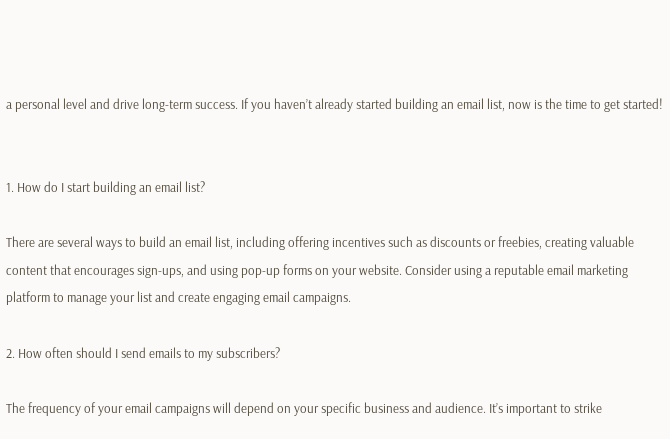a personal level and drive long-term success. If you haven’t already started building an email list, now is the time to get started!


1. How do I start building an email list?

There are several ways to build an email list, including offering incentives such as discounts or freebies, creating valuable content that encourages sign-ups, and using pop-up forms on your website. Consider using a reputable email marketing platform to manage your list and create engaging email campaigns.

2. How often should I send emails to my subscribers?

The frequency of your email campaigns will depend on your specific business and audience. It’s important to strike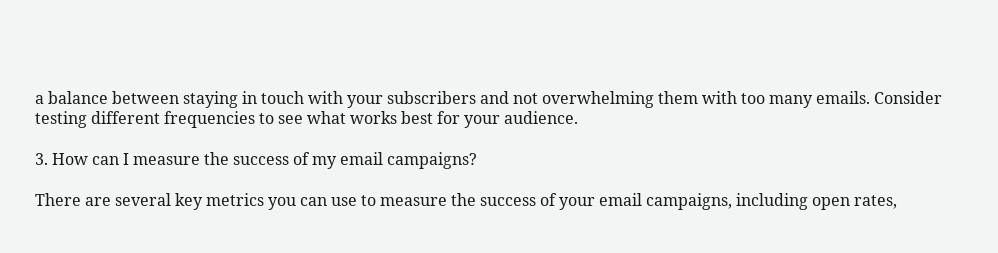a balance between staying in touch with your subscribers and not overwhelming them with too many emails. Consider testing different frequencies to see what works best for your audience.

3. How can I measure the success of my email campaigns?

There are several key metrics you can use to measure the success of your email campaigns, including open rates,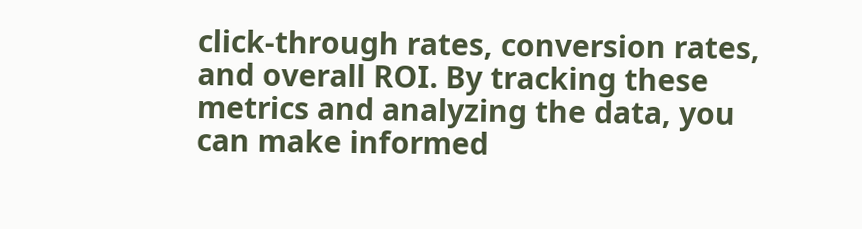click-through rates, conversion rates, and overall ROI. By tracking these metrics and analyzing the data, you can make informed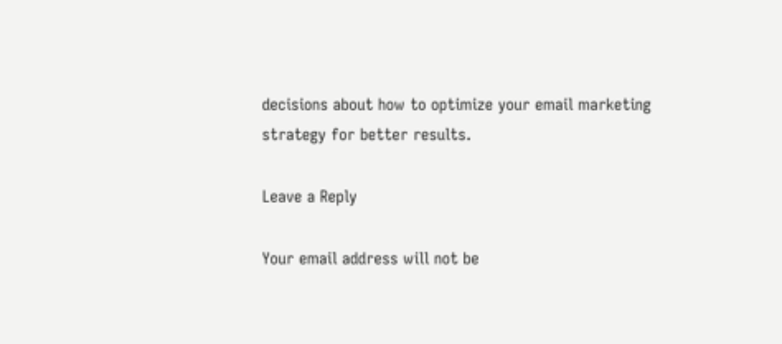decisions about how to optimize your email marketing strategy for better results.

Leave a Reply

Your email address will not be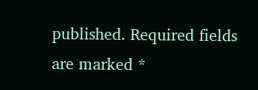published. Required fields are marked *